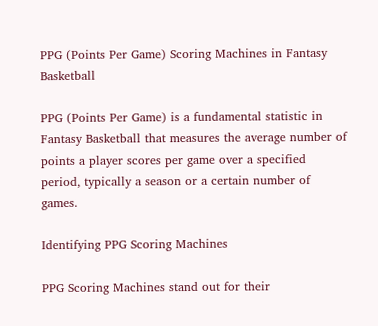PPG (Points Per Game) Scoring Machines in Fantasy Basketball

PPG (Points Per Game) is a fundamental statistic in Fantasy Basketball that measures the average number of points a player scores per game over a specified period, typically a season or a certain number of games.

Identifying PPG Scoring Machines

PPG Scoring Machines stand out for their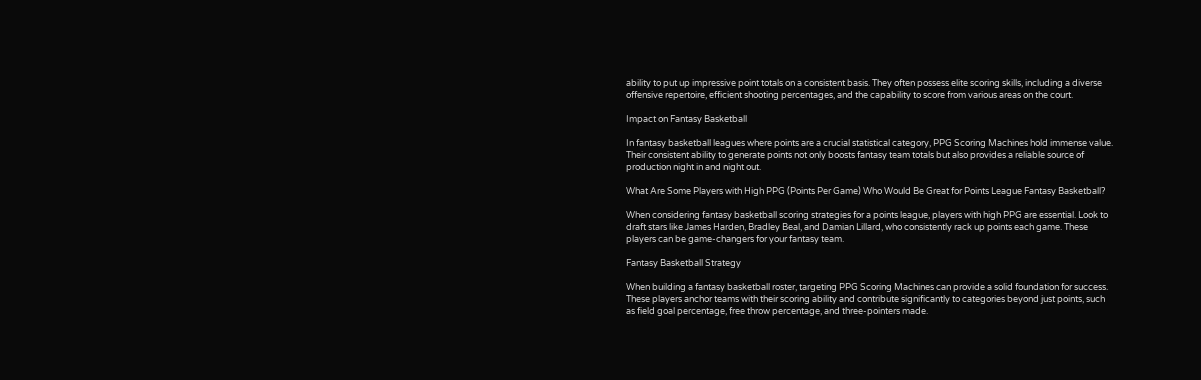ability to put up impressive point totals on a consistent basis. They often possess elite scoring skills, including a diverse offensive repertoire, efficient shooting percentages, and the capability to score from various areas on the court.

Impact on Fantasy Basketball

In fantasy basketball leagues where points are a crucial statistical category, PPG Scoring Machines hold immense value. Their consistent ability to generate points not only boosts fantasy team totals but also provides a reliable source of production night in and night out.

What Are Some Players with High PPG (Points Per Game) Who Would Be Great for Points League Fantasy Basketball?

When considering fantasy basketball scoring strategies for a points league, players with high PPG are essential. Look to draft stars like James Harden, Bradley Beal, and Damian Lillard, who consistently rack up points each game. These players can be game-changers for your fantasy team.

Fantasy Basketball Strategy

When building a fantasy basketball roster, targeting PPG Scoring Machines can provide a solid foundation for success. These players anchor teams with their scoring ability and contribute significantly to categories beyond just points, such as field goal percentage, free throw percentage, and three-pointers made.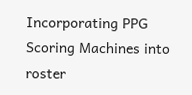Incorporating PPG Scoring Machines into roster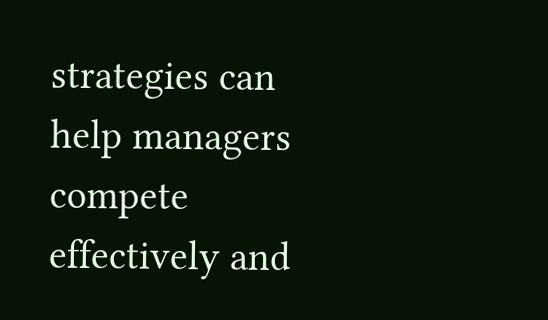strategies can help managers compete effectively and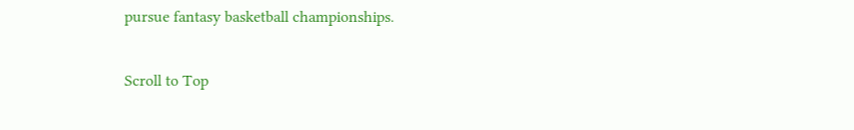pursue fantasy basketball championships.

Scroll to Top